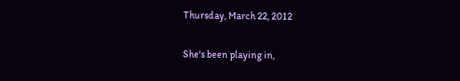Thursday, March 22, 2012


She's been playing in,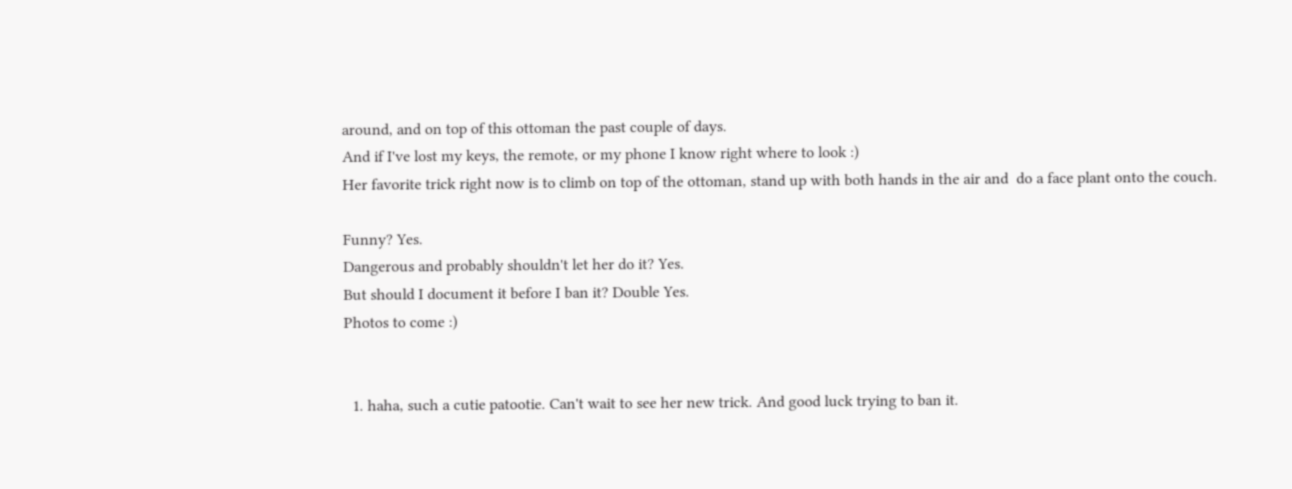around, and on top of this ottoman the past couple of days.
And if I've lost my keys, the remote, or my phone I know right where to look :)
Her favorite trick right now is to climb on top of the ottoman, stand up with both hands in the air and  do a face plant onto the couch.

Funny? Yes.
Dangerous and probably shouldn't let her do it? Yes.
But should I document it before I ban it? Double Yes.
Photos to come :)


  1. haha, such a cutie patootie. Can't wait to see her new trick. And good luck trying to ban it.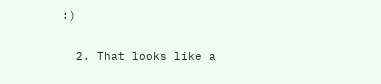:)

  2. That looks like a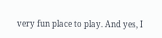very fun place to play. And yes, I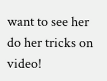want to see her do her tricks on video!